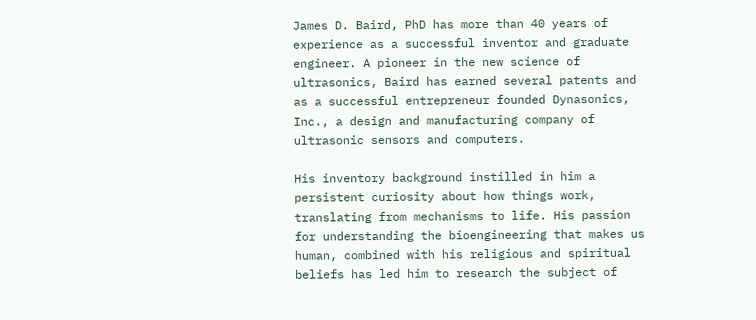James D. Baird, PhD has more than 40 years of experience as a successful inventor and graduate engineer. A pioneer in the new science of ultrasonics, Baird has earned several patents and as a successful entrepreneur founded Dynasonics, Inc., a design and manufacturing company of ultrasonic sensors and computers.

His inventory background instilled in him a persistent curiosity about how things work, translating from mechanisms to life. His passion for understanding the bioengineering that makes us human, combined with his religious and spiritual beliefs has led him to research the subject of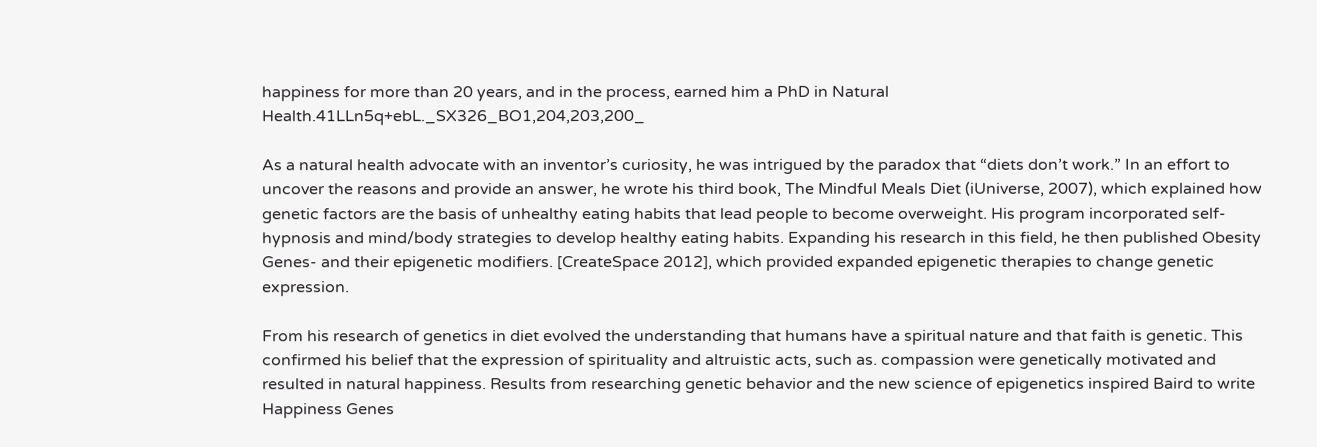happiness for more than 20 years, and in the process, earned him a PhD in Natural Health.41LLn5q+ebL._SX326_BO1,204,203,200_

As a natural health advocate with an inventor’s curiosity, he was intrigued by the paradox that “diets don’t work.” In an effort to uncover the reasons and provide an answer, he wrote his third book, The Mindful Meals Diet (iUniverse, 2007), which explained how genetic factors are the basis of unhealthy eating habits that lead people to become overweight. His program incorporated self-hypnosis and mind/body strategies to develop healthy eating habits. Expanding his research in this field, he then published Obesity Genes- and their epigenetic modifiers. [CreateSpace 2012], which provided expanded epigenetic therapies to change genetic expression.

From his research of genetics in diet evolved the understanding that humans have a spiritual nature and that faith is genetic. This confirmed his belief that the expression of spirituality and altruistic acts, such as. compassion were genetically motivated and resulted in natural happiness. Results from researching genetic behavior and the new science of epigenetics inspired Baird to write Happiness Genes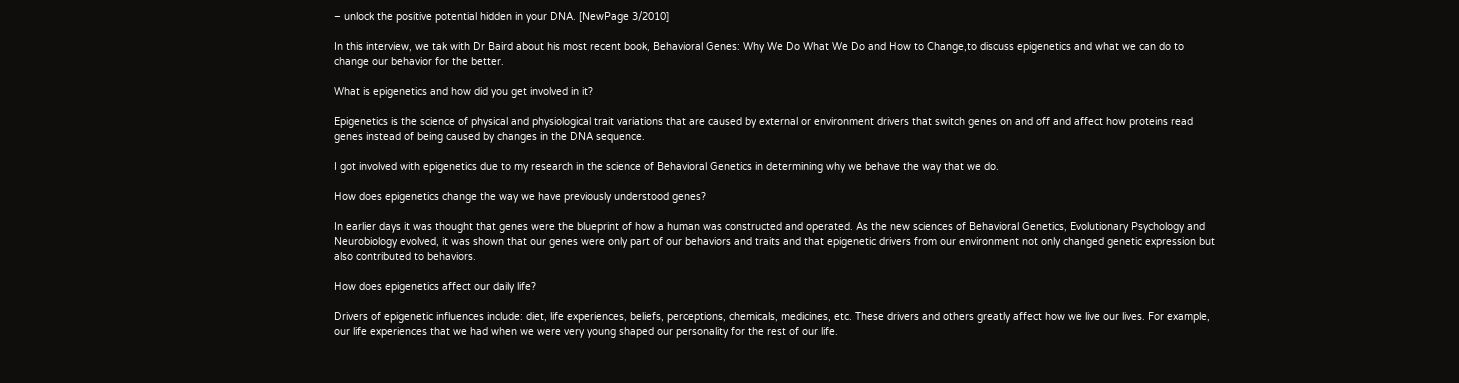– unlock the positive potential hidden in your DNA. [NewPage 3/2010]

In this interview, we tak with Dr Baird about his most recent book, Behavioral Genes: Why We Do What We Do and How to Change,to discuss epigenetics and what we can do to change our behavior for the better.

What is epigenetics and how did you get involved in it?

Epigenetics is the science of physical and physiological trait variations that are caused by external or environment drivers that switch genes on and off and affect how proteins read genes instead of being caused by changes in the DNA sequence.

I got involved with epigenetics due to my research in the science of Behavioral Genetics in determining why we behave the way that we do.

How does epigenetics change the way we have previously understood genes?

In earlier days it was thought that genes were the blueprint of how a human was constructed and operated. As the new sciences of Behavioral Genetics, Evolutionary Psychology and Neurobiology evolved, it was shown that our genes were only part of our behaviors and traits and that epigenetic drivers from our environment not only changed genetic expression but also contributed to behaviors.

How does epigenetics affect our daily life?

Drivers of epigenetic influences include: diet, life experiences, beliefs, perceptions, chemicals, medicines, etc. These drivers and others greatly affect how we live our lives. For example, our life experiences that we had when we were very young shaped our personality for the rest of our life.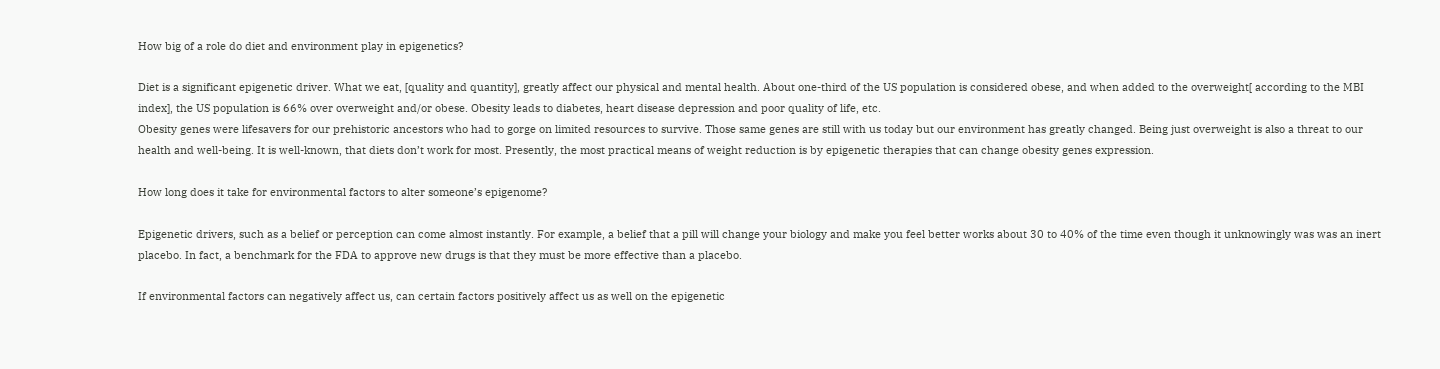How big of a role do diet and environment play in epigenetics?

Diet is a significant epigenetic driver. What we eat, [quality and quantity], greatly affect our physical and mental health. About one-third of the US population is considered obese, and when added to the overweight[ according to the MBI index], the US population is 66% over overweight and/or obese. Obesity leads to diabetes, heart disease depression and poor quality of life, etc.
Obesity genes were lifesavers for our prehistoric ancestors who had to gorge on limited resources to survive. Those same genes are still with us today but our environment has greatly changed. Being just overweight is also a threat to our health and well-being. It is well-known, that diets don’t work for most. Presently, the most practical means of weight reduction is by epigenetic therapies that can change obesity genes expression.

How long does it take for environmental factors to alter someone’s epigenome?

Epigenetic drivers, such as a belief or perception can come almost instantly. For example, a belief that a pill will change your biology and make you feel better works about 30 to 40% of the time even though it unknowingly was was an inert placebo. In fact, a benchmark for the FDA to approve new drugs is that they must be more effective than a placebo.

If environmental factors can negatively affect us, can certain factors positively affect us as well on the epigenetic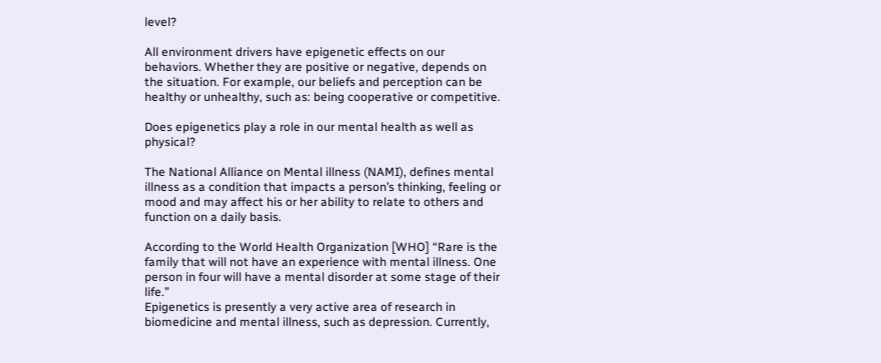level?

All environment drivers have epigenetic effects on our behaviors. Whether they are positive or negative, depends on the situation. For example, our beliefs and perception can be healthy or unhealthy, such as: being cooperative or competitive.

Does epigenetics play a role in our mental health as well as physical?

The National Alliance on Mental illness (NAMI), defines mental illness as a condition that impacts a person’s thinking, feeling or mood and may affect his or her ability to relate to others and function on a daily basis.

According to the World Health Organization [WHO] “Rare is the family that will not have an experience with mental illness. One person in four will have a mental disorder at some stage of their life.”
Epigenetics is presently a very active area of research in biomedicine and mental illness, such as depression. Currently,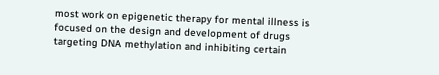most work on epigenetic therapy for mental illness is focused on the design and development of drugs targeting DNA methylation and inhibiting certain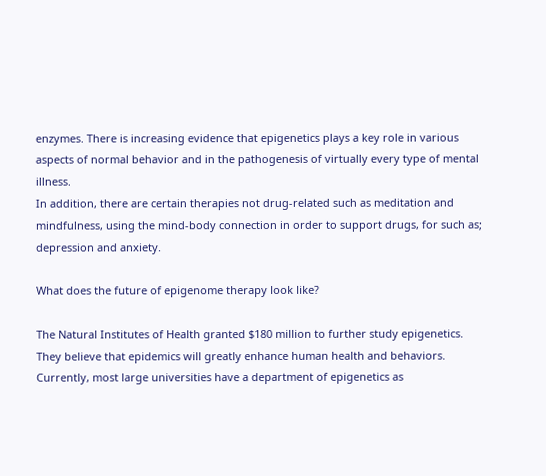enzymes. There is increasing evidence that epigenetics plays a key role in various aspects of normal behavior and in the pathogenesis of virtually every type of mental illness.
In addition, there are certain therapies not drug-related such as meditation and mindfulness, using the mind-body connection in order to support drugs, for such as; depression and anxiety.

What does the future of epigenome therapy look like?

The Natural Institutes of Health granted $180 million to further study epigenetics. They believe that epidemics will greatly enhance human health and behaviors. Currently, most large universities have a department of epigenetics as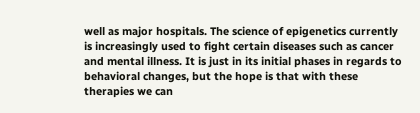well as major hospitals. The science of epigenetics currently is increasingly used to fight certain diseases such as cancer and mental illness. It is just in its initial phases in regards to behavioral changes, but the hope is that with these therapies we can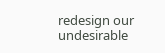redesign our undesirable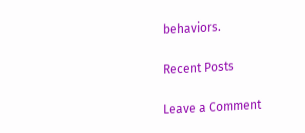behaviors.

Recent Posts

Leave a Comment